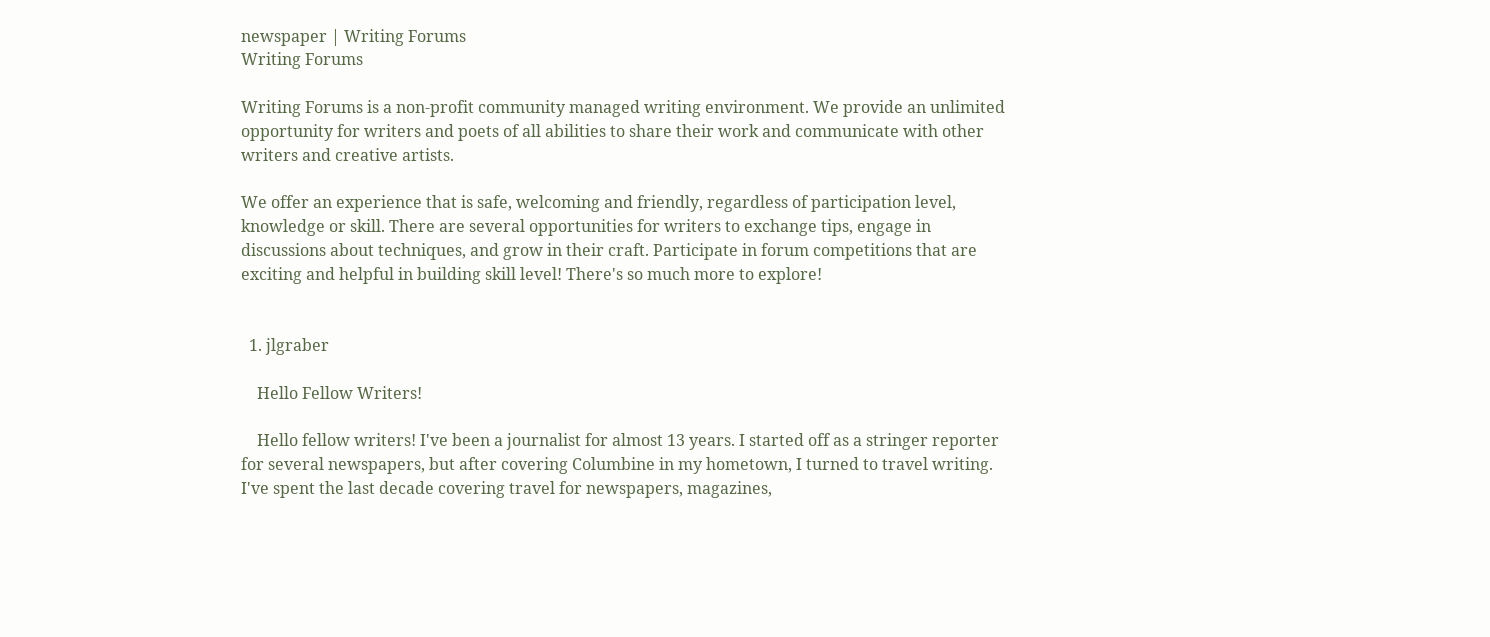newspaper | Writing Forums
Writing Forums

Writing Forums is a non-profit community managed writing environment. We provide an unlimited opportunity for writers and poets of all abilities to share their work and communicate with other writers and creative artists.

We offer an experience that is safe, welcoming and friendly, regardless of participation level, knowledge or skill. There are several opportunities for writers to exchange tips, engage in discussions about techniques, and grow in their craft. Participate in forum competitions that are exciting and helpful in building skill level! There's so much more to explore!


  1. jlgraber

    Hello Fellow Writers!

    Hello fellow writers! I've been a journalist for almost 13 years. I started off as a stringer reporter for several newspapers, but after covering Columbine in my hometown, I turned to travel writing. I've spent the last decade covering travel for newspapers, magazines,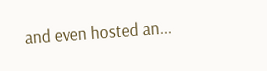and even hosted an...